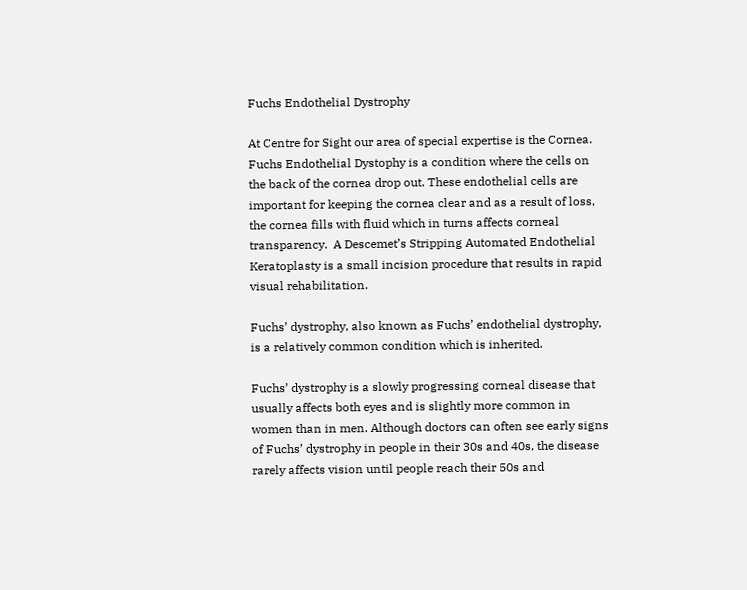Fuchs Endothelial Dystrophy

At Centre for Sight our area of special expertise is the Cornea. Fuchs Endothelial Dystophy is a condition where the cells on the back of the cornea drop out. These endothelial cells are important for keeping the cornea clear and as a result of loss, the cornea fills with fluid which in turns affects corneal transparency.  A Descemet’s Stripping Automated Endothelial Keratoplasty is a small incision procedure that results in rapid visual rehabilitation.

Fuchs’ dystrophy, also known as Fuchs’ endothelial dystrophy, is a relatively common condition which is inherited.

Fuchs’ dystrophy is a slowly progressing corneal disease that usually affects both eyes and is slightly more common in women than in men. Although doctors can often see early signs of Fuchs’ dystrophy in people in their 30s and 40s, the disease rarely affects vision until people reach their 50s and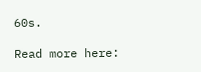60s.

Read more here: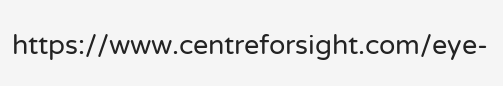https://www.centreforsight.com/eye-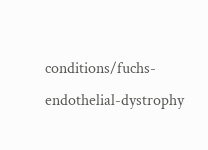conditions/fuchs-endothelial-dystrophy